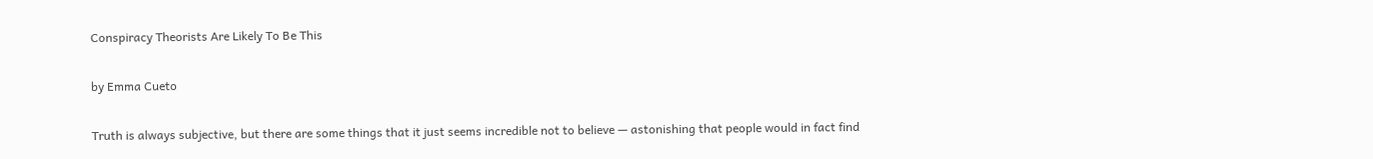Conspiracy Theorists Are Likely To Be This

by Emma Cueto

Truth is always subjective, but there are some things that it just seems incredible not to believe — astonishing that people would in fact find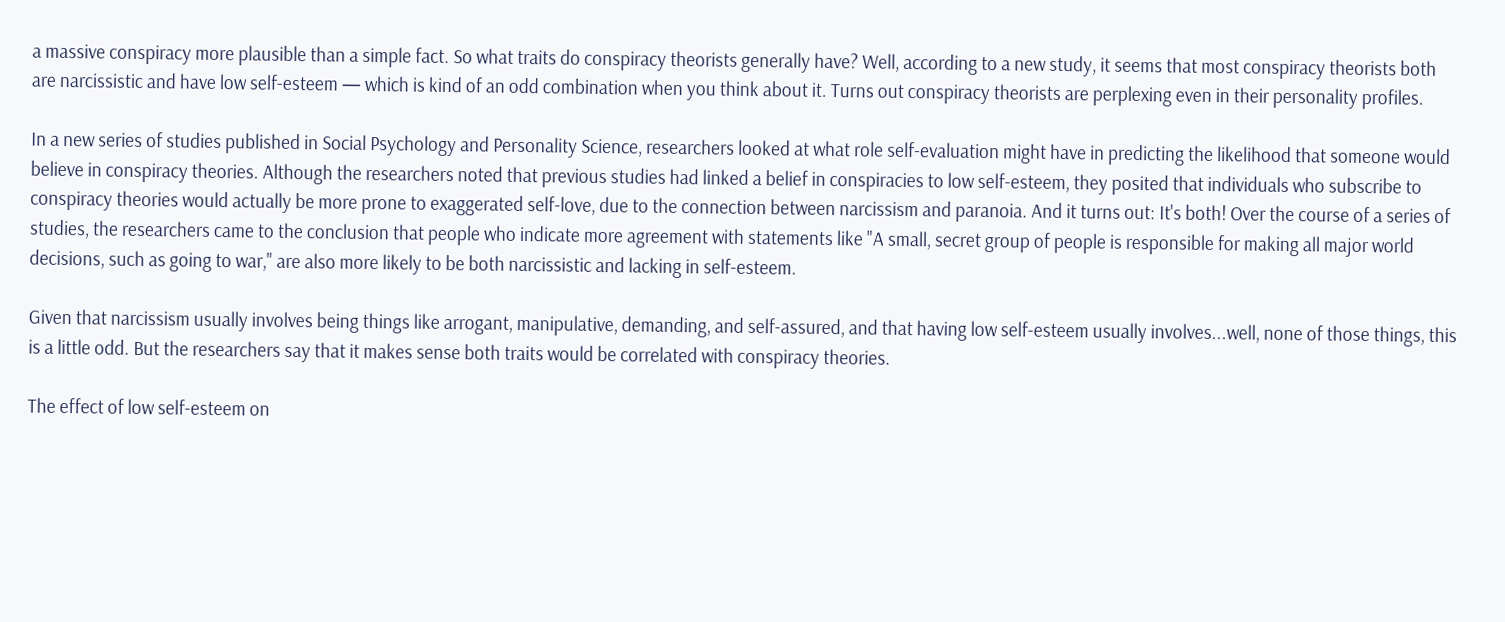a massive conspiracy more plausible than a simple fact. So what traits do conspiracy theorists generally have? Well, according to a new study, it seems that most conspiracy theorists both are narcissistic and have low self-esteem — which is kind of an odd combination when you think about it. Turns out conspiracy theorists are perplexing even in their personality profiles.

In a new series of studies published in Social Psychology and Personality Science, researchers looked at what role self-evaluation might have in predicting the likelihood that someone would believe in conspiracy theories. Although the researchers noted that previous studies had linked a belief in conspiracies to low self-esteem, they posited that individuals who subscribe to conspiracy theories would actually be more prone to exaggerated self-love, due to the connection between narcissism and paranoia. And it turns out: It's both! Over the course of a series of studies, the researchers came to the conclusion that people who indicate more agreement with statements like "A small, secret group of people is responsible for making all major world decisions, such as going to war," are also more likely to be both narcissistic and lacking in self-esteem.

Given that narcissism usually involves being things like arrogant, manipulative, demanding, and self-assured, and that having low self-esteem usually involves...well, none of those things, this is a little odd. But the researchers say that it makes sense both traits would be correlated with conspiracy theories.

The effect of low self-esteem on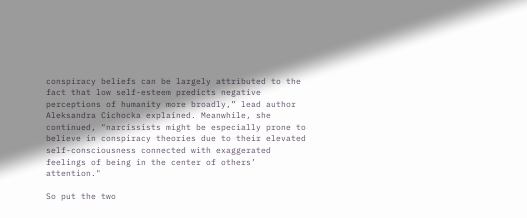conspiracy beliefs can be largely attributed to the fact that low self-esteem predicts negative perceptions of humanity more broadly,” lead author Aleksandra Cichocka explained. Meanwhile, she continued, "narcissists might be especially prone to believe in conspiracy theories due to their elevated self-consciousness connected with exaggerated feelings of being in the center of others’ attention."

So put the two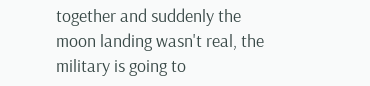together and suddenly the moon landing wasn't real, the military is going to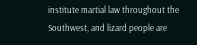institute martial law throughout the Southwest, and lizard people are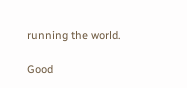running the world.

Good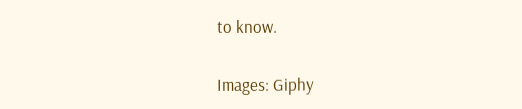to know.

Images: Giphy